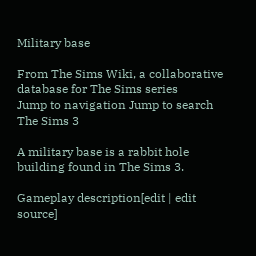Military base

From The Sims Wiki, a collaborative database for The Sims series
Jump to navigation Jump to search
The Sims 3

A military base is a rabbit hole building found in The Sims 3.

Gameplay description[edit | edit source]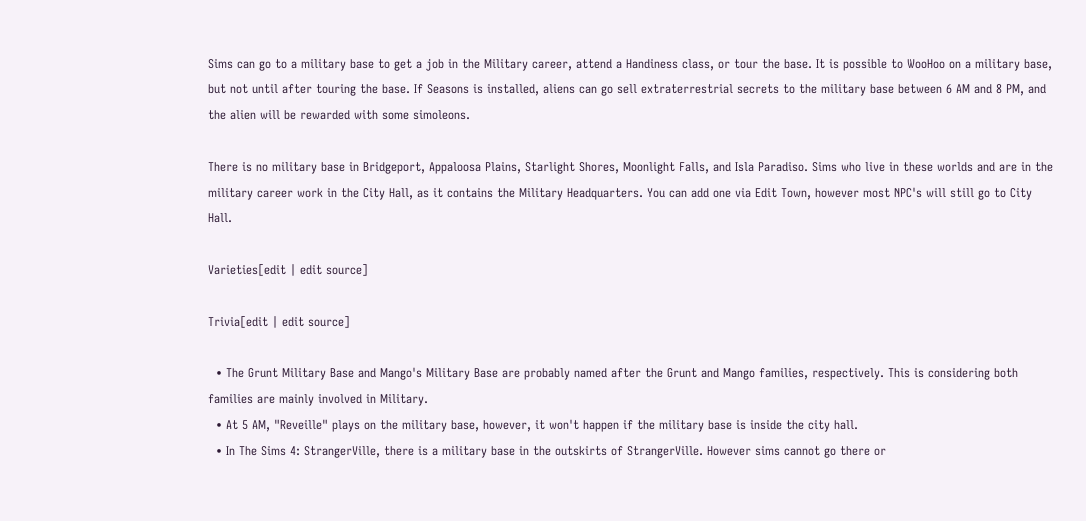Sims can go to a military base to get a job in the Military career, attend a Handiness class, or tour the base. It is possible to WooHoo on a military base, but not until after touring the base. If Seasons is installed, aliens can go sell extraterrestrial secrets to the military base between 6 AM and 8 PM, and the alien will be rewarded with some simoleons.

There is no military base in Bridgeport, Appaloosa Plains, Starlight Shores, Moonlight Falls, and Isla Paradiso. Sims who live in these worlds and are in the military career work in the City Hall, as it contains the Military Headquarters. You can add one via Edit Town, however most NPC's will still go to City Hall.

Varieties[edit | edit source]

Trivia[edit | edit source]

  • The Grunt Military Base and Mango's Military Base are probably named after the Grunt and Mango families, respectively. This is considering both families are mainly involved in Military.
  • At 5 AM, "Reveille" plays on the military base, however, it won't happen if the military base is inside the city hall.
  • In The Sims 4: StrangerVille, there is a military base in the outskirts of StrangerVille. However sims cannot go there or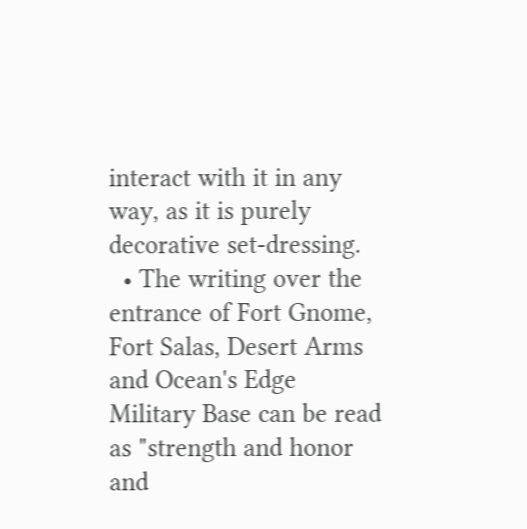interact with it in any way, as it is purely decorative set-dressing.
  • The writing over the entrance of Fort Gnome, Fort Salas, Desert Arms and Ocean's Edge Military Base can be read as "strength and honor and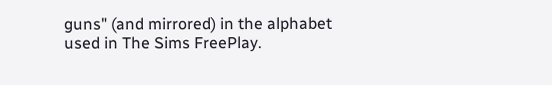guns" (and mirrored) in the alphabet used in The Sims FreePlay.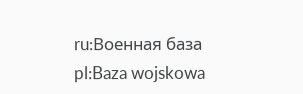ru:Военная база pl:Baza wojskowa